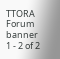TTORA Forum banner
1 - 2 of 2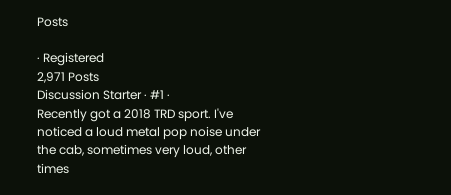Posts

· Registered
2,971 Posts
Discussion Starter · #1 ·
Recently got a 2018 TRD sport. I've noticed a loud metal pop noise under the cab, sometimes very loud, other times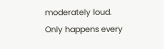moderately loud. Only happens every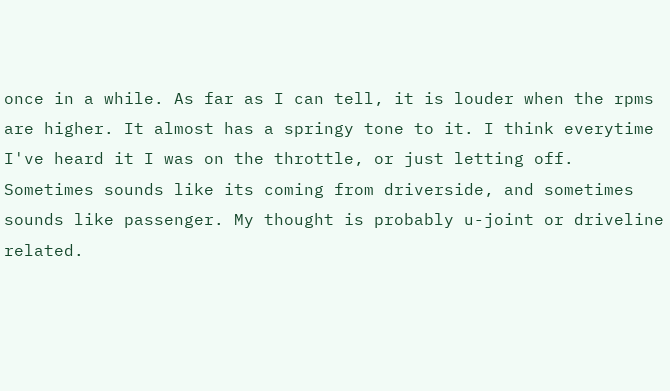once in a while. As far as I can tell, it is louder when the rpms are higher. It almost has a springy tone to it. I think everytime I've heard it I was on the throttle, or just letting off. Sometimes sounds like its coming from driverside, and sometimes sounds like passenger. My thought is probably u-joint or driveline related.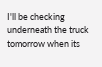I'll be checking underneath the truck tomorrow when its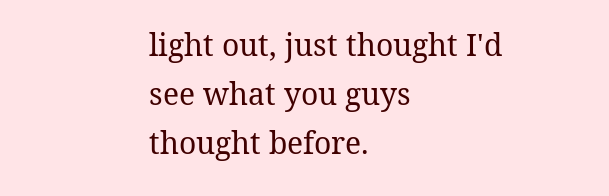light out, just thought I'd see what you guys thought before.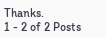Thanks.
1 - 2 of 2 Posts